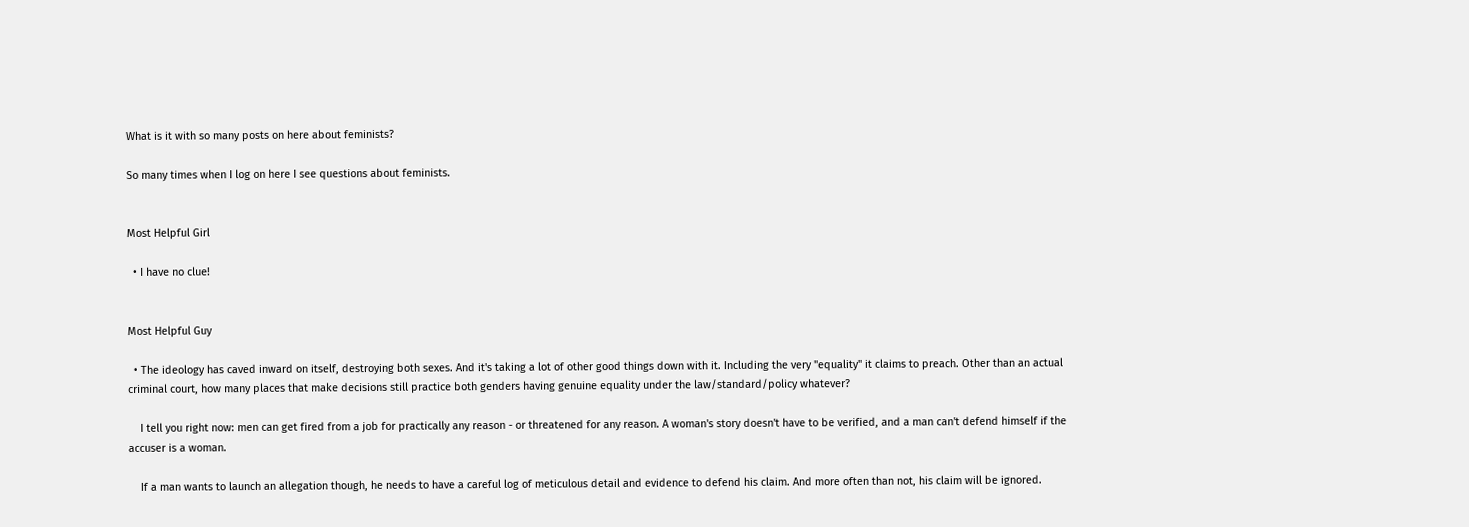What is it with so many posts on here about feminists?

So many times when I log on here I see questions about feminists.


Most Helpful Girl

  • I have no clue!


Most Helpful Guy

  • The ideology has caved inward on itself, destroying both sexes. And it's taking a lot of other good things down with it. Including the very "equality" it claims to preach. Other than an actual criminal court, how many places that make decisions still practice both genders having genuine equality under the law/standard/policy whatever?

    I tell you right now: men can get fired from a job for practically any reason - or threatened for any reason. A woman's story doesn't have to be verified, and a man can't defend himself if the accuser is a woman.

    If a man wants to launch an allegation though, he needs to have a careful log of meticulous detail and evidence to defend his claim. And more often than not, his claim will be ignored.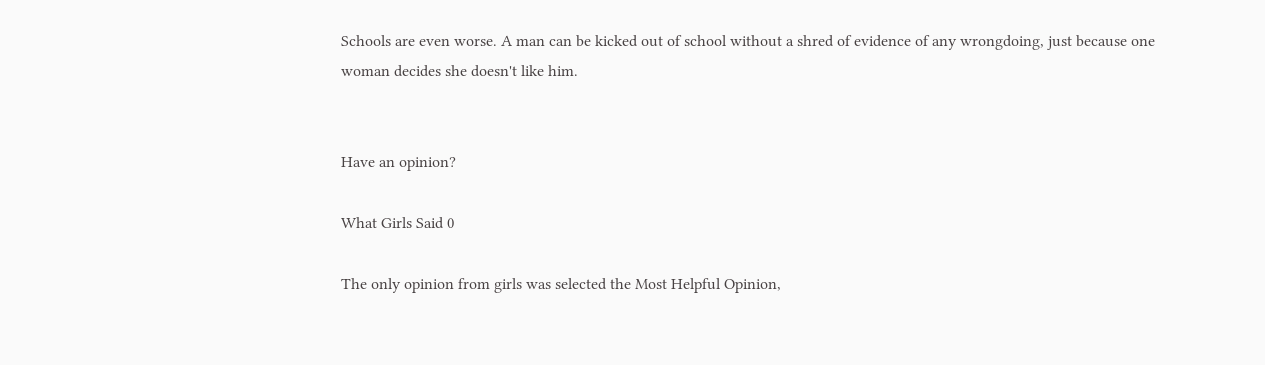Schools are even worse. A man can be kicked out of school without a shred of evidence of any wrongdoing, just because one woman decides she doesn't like him.


Have an opinion?

What Girls Said 0

The only opinion from girls was selected the Most Helpful Opinion,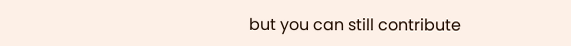but you can still contribute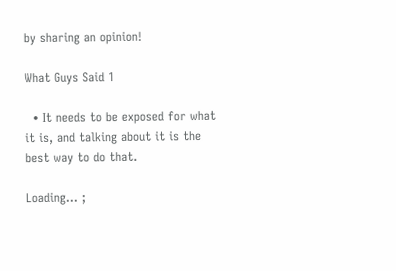by sharing an opinion!

What Guys Said 1

  • It needs to be exposed for what it is, and talking about it is the best way to do that.

Loading... ;